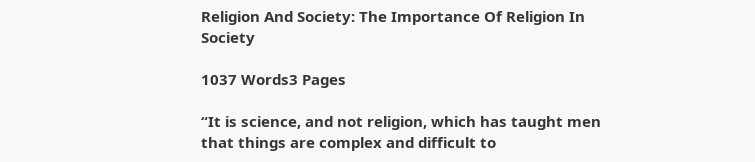Religion And Society: The Importance Of Religion In Society

1037 Words3 Pages

“It is science, and not religion, which has taught men that things are complex and difficult to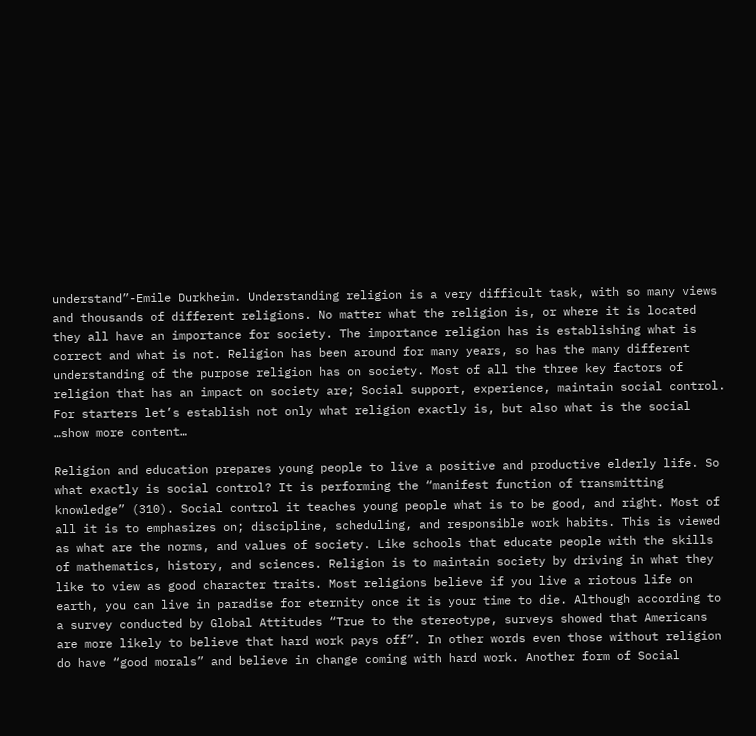understand”-Emile Durkheim. Understanding religion is a very difficult task, with so many views and thousands of different religions. No matter what the religion is, or where it is located they all have an importance for society. The importance religion has is establishing what is correct and what is not. Religion has been around for many years, so has the many different understanding of the purpose religion has on society. Most of all the three key factors of religion that has an impact on society are; Social support, experience, maintain social control. For starters let’s establish not only what religion exactly is, but also what is the social …show more content…

Religion and education prepares young people to live a positive and productive elderly life. So what exactly is social control? It is performing the “manifest function of transmitting knowledge” (310). Social control it teaches young people what is to be good, and right. Most of all it is to emphasizes on; discipline, scheduling, and responsible work habits. This is viewed as what are the norms, and values of society. Like schools that educate people with the skills of mathematics, history, and sciences. Religion is to maintain society by driving in what they like to view as good character traits. Most religions believe if you live a riotous life on earth, you can live in paradise for eternity once it is your time to die. Although according to a survey conducted by Global Attitudes “True to the stereotype, surveys showed that Americans are more likely to believe that hard work pays off”. In other words even those without religion do have “good morals” and believe in change coming with hard work. Another form of Social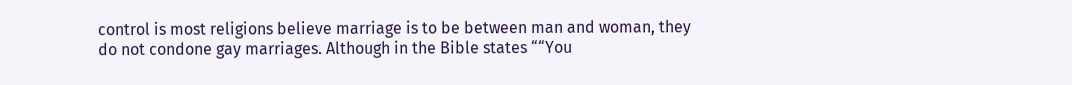control is most religions believe marriage is to be between man and woman, they do not condone gay marriages. Although in the Bible states ““You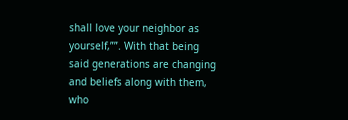shall love your neighbor as yourself,””. With that being said generations are changing and beliefs along with them, who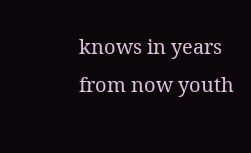knows in years from now youth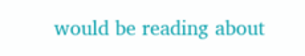would be reading about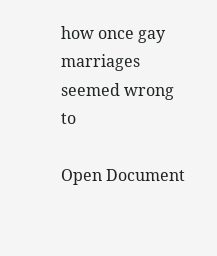how once gay marriages seemed wrong to

Open Document